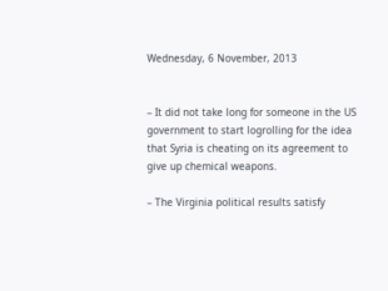Wednesday, 6 November, 2013


– It did not take long for someone in the US government to start logrolling for the idea that Syria is cheating on its agreement to give up chemical weapons.

– The Virginia political results satisfy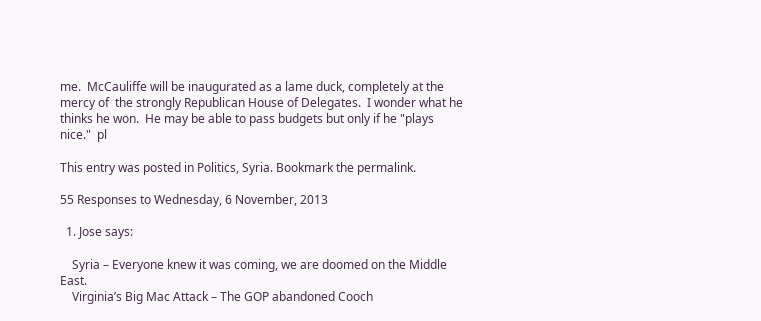me.  McCauliffe will be inaugurated as a lame duck, completely at the mercy of  the strongly Republican House of Delegates.  I wonder what he thinks he won.  He may be able to pass budgets but only if he "plays nice."  pl

This entry was posted in Politics, Syria. Bookmark the permalink.

55 Responses to Wednesday, 6 November, 2013

  1. Jose says:

    Syria – Everyone knew it was coming, we are doomed on the Middle East.
    Virginia’s Big Mac Attack – The GOP abandoned Cooch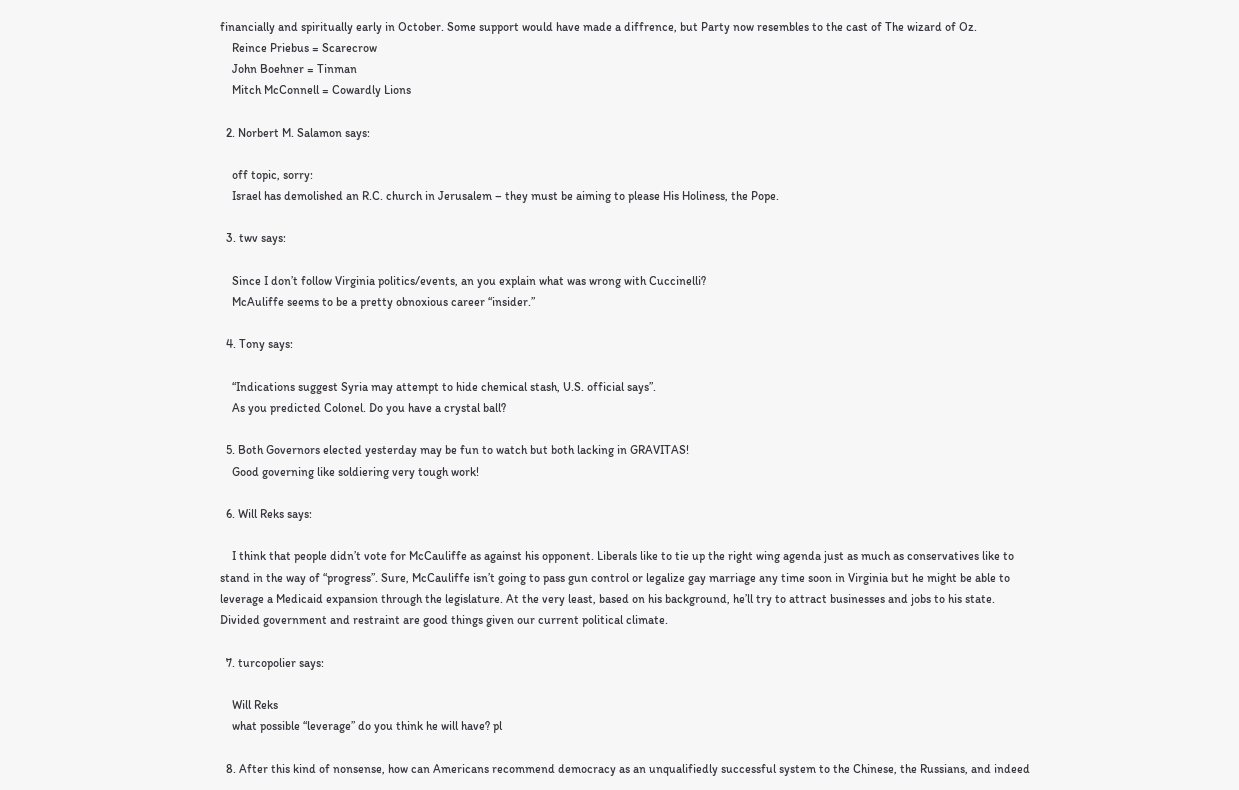financially and spiritually early in October. Some support would have made a diffrence, but Party now resembles to the cast of The wizard of Oz.
    Reince Priebus = Scarecrow
    John Boehner = Tinman
    Mitch McConnell = Cowardly Lions

  2. Norbert M. Salamon says:

    off topic, sorry:
    Israel has demolished an R.C. church in Jerusalem – they must be aiming to please His Holiness, the Pope.

  3. twv says:

    Since I don’t follow Virginia politics/events, an you explain what was wrong with Cuccinelli?
    McAuliffe seems to be a pretty obnoxious career “insider.”

  4. Tony says:

    “Indications suggest Syria may attempt to hide chemical stash, U.S. official says”.
    As you predicted Colonel. Do you have a crystal ball?

  5. Both Governors elected yesterday may be fun to watch but both lacking in GRAVITAS!
    Good governing like soldiering very tough work!

  6. Will Reks says:

    I think that people didn’t vote for McCauliffe as against his opponent. Liberals like to tie up the right wing agenda just as much as conservatives like to stand in the way of “progress”. Sure, McCauliffe isn’t going to pass gun control or legalize gay marriage any time soon in Virginia but he might be able to leverage a Medicaid expansion through the legislature. At the very least, based on his background, he’ll try to attract businesses and jobs to his state. Divided government and restraint are good things given our current political climate.

  7. turcopolier says:

    Will Reks
    what possible “leverage” do you think he will have? pl

  8. After this kind of nonsense, how can Americans recommend democracy as an unqualifiedly successful system to the Chinese, the Russians, and indeed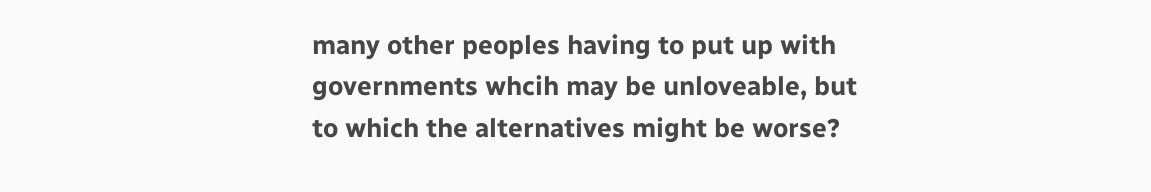many other peoples having to put up with governments whcih may be unloveable, but to which the alternatives might be worse?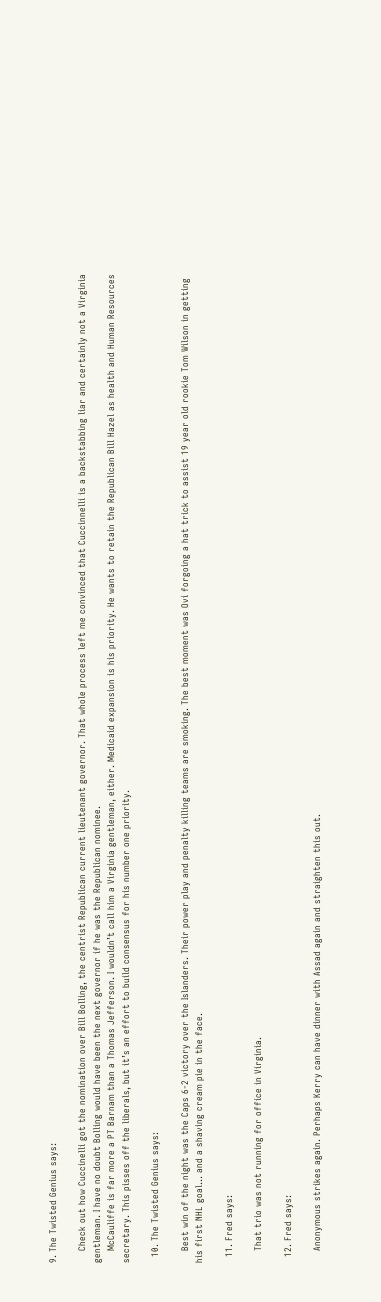9. The Twisted Genius says:

    Check out how Cuccinelli got the nomination over Bill Bolling, the centrist Republican current lieutenant governor. That whole process left me convinced that Cuccinnelli is a backstabbing liar and certainly not a Virginia gentleman. I have no doubt Bolling would have been the next governor if he was the Republican nominee.
    McCauliffe is far more a PT Barnam than a Thomas Jefferson. I wouldn’t call him a Virginia gentleman, either. Medicaid expansion is his priority. He wants to retain the Republican Bill Hazel as health and Human Resources secretary. This pisses off the liberals, but it’s an effort to build consensus for his number one priority.

  10. The Twisted Genius says:

    Best win of the night was the Caps 6-2 victory over the Islanders. Their power play and penalty killing teams are smoking. The best moment was Ovi forgoing a hat trick to assist 19 year old rookie Tom Wilson in getting his first NHL goal… and a shaving cream pie in the face.

  11. Fred says:

    That trio was not running for office in Virginia.

  12. Fred says:

    Anonymous strikes again. Perhaps Kerry can have dinner with Assad again and straighten this out.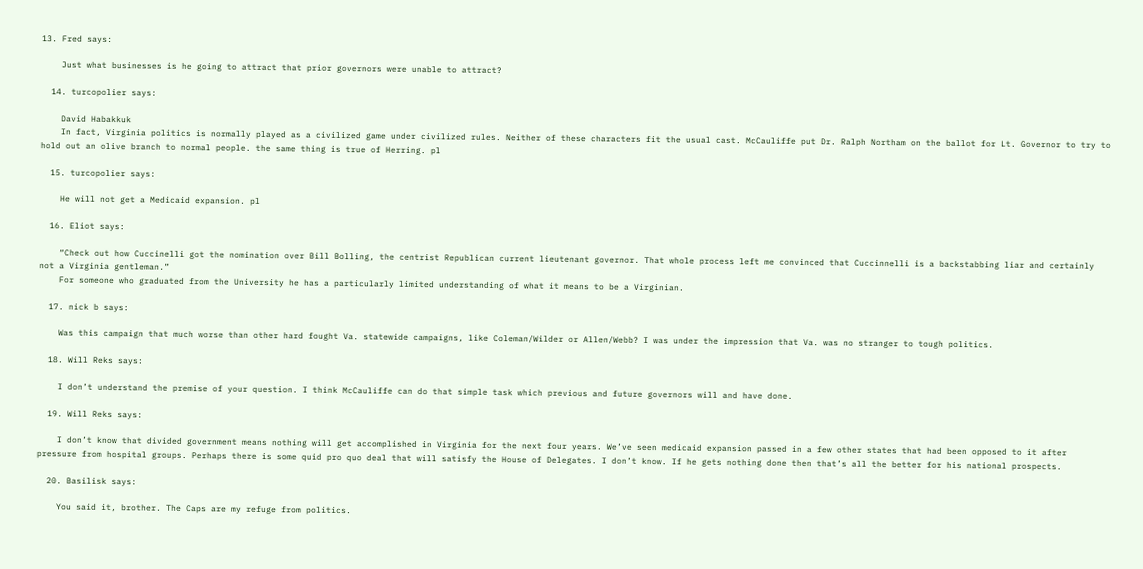13. Fred says:

    Just what businesses is he going to attract that prior governors were unable to attract?

  14. turcopolier says:

    David Habakkuk
    In fact, Virginia politics is normally played as a civilized game under civilized rules. Neither of these characters fit the usual cast. McCauliffe put Dr. Ralph Northam on the ballot for Lt. Governor to try to hold out an olive branch to normal people. the same thing is true of Herring. pl

  15. turcopolier says:

    He will not get a Medicaid expansion. pl

  16. Eliot says:

    “Check out how Cuccinelli got the nomination over Bill Bolling, the centrist Republican current lieutenant governor. That whole process left me convinced that Cuccinnelli is a backstabbing liar and certainly not a Virginia gentleman.”
    For someone who graduated from the University he has a particularly limited understanding of what it means to be a Virginian.

  17. nick b says:

    Was this campaign that much worse than other hard fought Va. statewide campaigns, like Coleman/Wilder or Allen/Webb? I was under the impression that Va. was no stranger to tough politics.

  18. Will Reks says:

    I don’t understand the premise of your question. I think McCauliffe can do that simple task which previous and future governors will and have done.

  19. Will Reks says:

    I don’t know that divided government means nothing will get accomplished in Virginia for the next four years. We’ve seen medicaid expansion passed in a few other states that had been opposed to it after pressure from hospital groups. Perhaps there is some quid pro quo deal that will satisfy the House of Delegates. I don’t know. If he gets nothing done then that’s all the better for his national prospects.

  20. Basilisk says:

    You said it, brother. The Caps are my refuge from politics.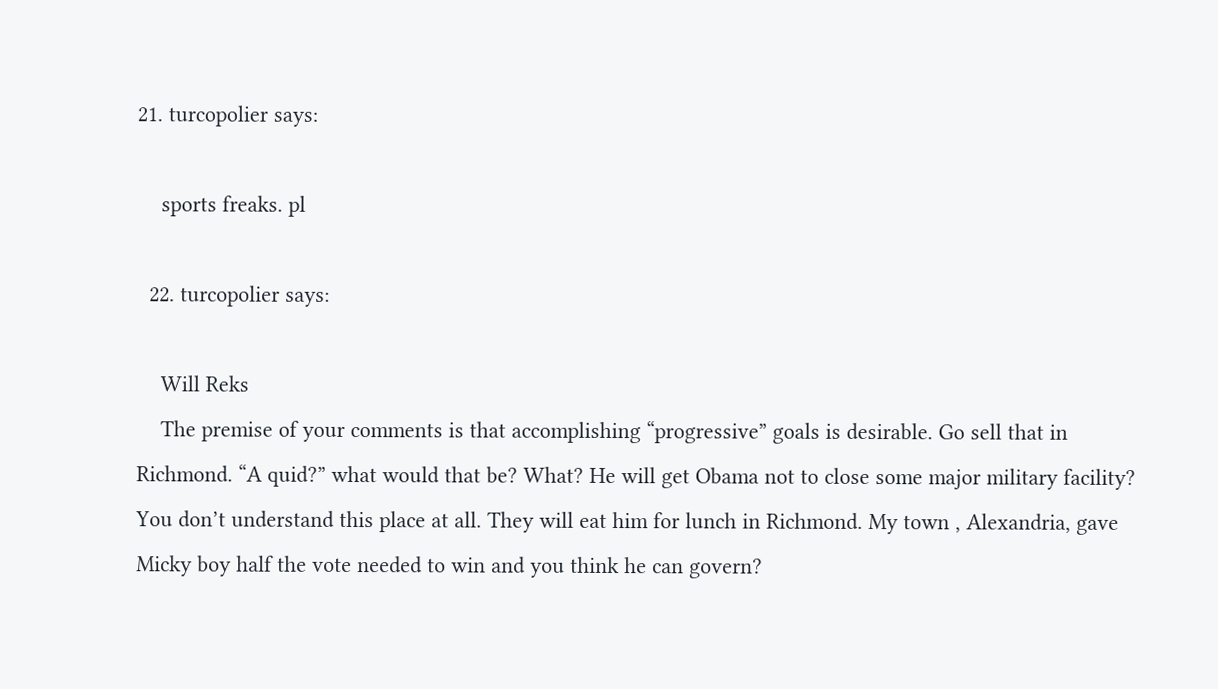21. turcopolier says:

    sports freaks. pl

  22. turcopolier says:

    Will Reks
    The premise of your comments is that accomplishing “progressive” goals is desirable. Go sell that in Richmond. “A quid?” what would that be? What? He will get Obama not to close some major military facility? You don’t understand this place at all. They will eat him for lunch in Richmond. My town , Alexandria, gave Micky boy half the vote needed to win and you think he can govern?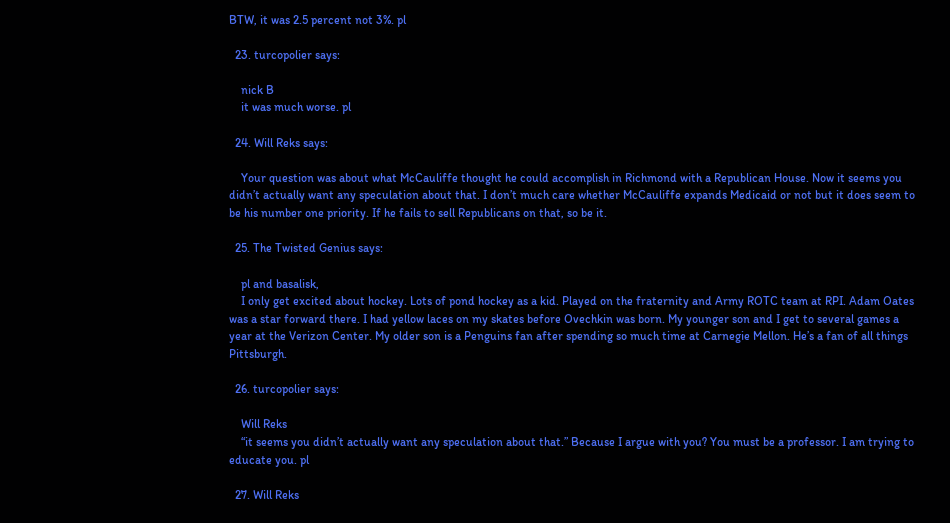BTW, it was 2.5 percent not 3%. pl

  23. turcopolier says:

    nick B
    it was much worse. pl

  24. Will Reks says:

    Your question was about what McCauliffe thought he could accomplish in Richmond with a Republican House. Now it seems you didn’t actually want any speculation about that. I don’t much care whether McCauliffe expands Medicaid or not but it does seem to be his number one priority. If he fails to sell Republicans on that, so be it.

  25. The Twisted Genius says:

    pl and basalisk,
    I only get excited about hockey. Lots of pond hockey as a kid. Played on the fraternity and Army ROTC team at RPI. Adam Oates was a star forward there. I had yellow laces on my skates before Ovechkin was born. My younger son and I get to several games a year at the Verizon Center. My older son is a Penguins fan after spending so much time at Carnegie Mellon. He’s a fan of all things Pittsburgh.

  26. turcopolier says:

    Will Reks
    “it seems you didn’t actually want any speculation about that.” Because I argue with you? You must be a professor. I am trying to educate you. pl

  27. Will Reks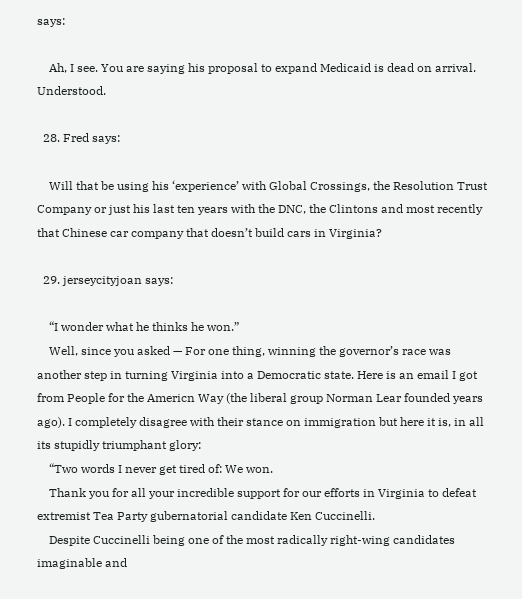says:

    Ah, I see. You are saying his proposal to expand Medicaid is dead on arrival. Understood.

  28. Fred says:

    Will that be using his ‘experience’ with Global Crossings, the Resolution Trust Company or just his last ten years with the DNC, the Clintons and most recently that Chinese car company that doesn’t build cars in Virginia?

  29. jerseycityjoan says:

    “I wonder what he thinks he won.”
    Well, since you asked — For one thing, winning the governor’s race was another step in turning Virginia into a Democratic state. Here is an email I got from People for the Americn Way (the liberal group Norman Lear founded years ago). I completely disagree with their stance on immigration but here it is, in all its stupidly triumphant glory:
    “Two words I never get tired of: We won.
    Thank you for all your incredible support for our efforts in Virginia to defeat extremist Tea Party gubernatorial candidate Ken Cuccinelli.
    Despite Cuccinelli being one of the most radically right-wing candidates imaginable and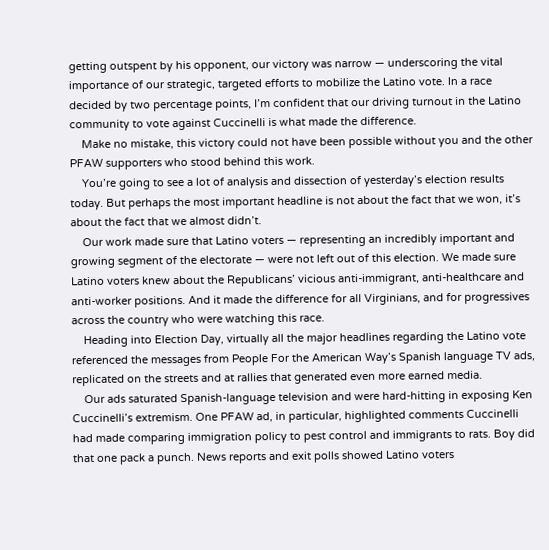getting outspent by his opponent, our victory was narrow — underscoring the vital importance of our strategic, targeted efforts to mobilize the Latino vote. In a race decided by two percentage points, I’m confident that our driving turnout in the Latino community to vote against Cuccinelli is what made the difference.
    Make no mistake, this victory could not have been possible without you and the other PFAW supporters who stood behind this work.
    You’re going to see a lot of analysis and dissection of yesterday’s election results today. But perhaps the most important headline is not about the fact that we won, it’s about the fact that we almost didn’t.
    Our work made sure that Latino voters — representing an incredibly important and growing segment of the electorate — were not left out of this election. We made sure Latino voters knew about the Republicans’ vicious anti-immigrant, anti-healthcare and anti-worker positions. And it made the difference for all Virginians, and for progressives across the country who were watching this race.
    Heading into Election Day, virtually all the major headlines regarding the Latino vote referenced the messages from People For the American Way’s Spanish language TV ads, replicated on the streets and at rallies that generated even more earned media.
    Our ads saturated Spanish-language television and were hard-hitting in exposing Ken Cuccinelli’s extremism. One PFAW ad, in particular, highlighted comments Cuccinelli had made comparing immigration policy to pest control and immigrants to rats. Boy did that one pack a punch. News reports and exit polls showed Latino voters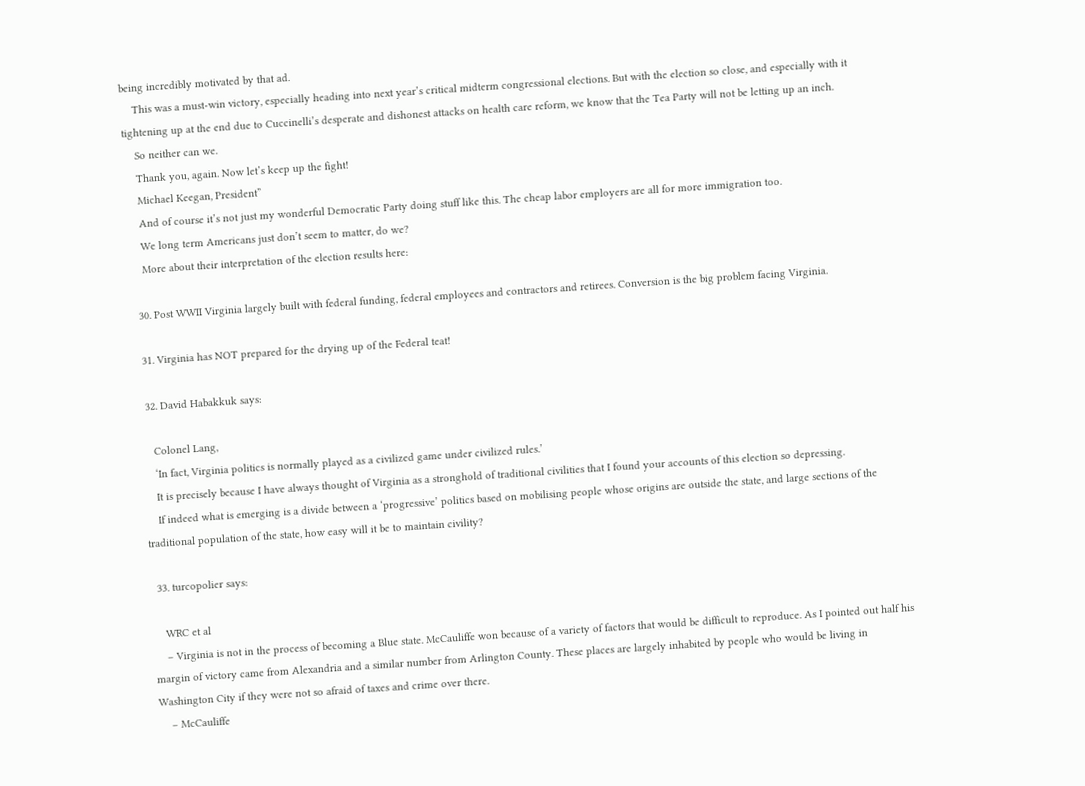being incredibly motivated by that ad.
    This was a must-win victory, especially heading into next year’s critical midterm congressional elections. But with the election so close, and especially with it tightening up at the end due to Cuccinelli’s desperate and dishonest attacks on health care reform, we know that the Tea Party will not be letting up an inch.
    So neither can we.
    Thank you, again. Now let’s keep up the fight!
    Michael Keegan, President”
    And of course it’s not just my wonderful Democratic Party doing stuff like this. The cheap labor employers are all for more immigration too.
    We long term Americans just don’t seem to matter, do we?
    More about their interpretation of the election results here:

  30. Post WWII Virginia largely built with federal funding, federal employees and contractors and retirees. Conversion is the big problem facing Virginia.

  31. Virginia has NOT prepared for the drying up of the Federal teat!

  32. David Habakkuk says:

    Colonel Lang,
    ‘In fact, Virginia politics is normally played as a civilized game under civilized rules.’
    It is precisely because I have always thought of Virginia as a stronghold of traditional civilities that I found your accounts of this election so depressing.
    If indeed what is emerging is a divide between a ‘progressive’ politics based on mobilising people whose origins are outside the state, and large sections of the traditional population of the state, how easy will it be to maintain civility?

  33. turcopolier says:

    WRC et al
    – Virginia is not in the process of becoming a Blue state. McCauliffe won because of a variety of factors that would be difficult to reproduce. As I pointed out half his margin of victory came from Alexandria and a similar number from Arlington County. These places are largely inhabited by people who would be living in Washington City if they were not so afraid of taxes and crime over there.
    – McCauliffe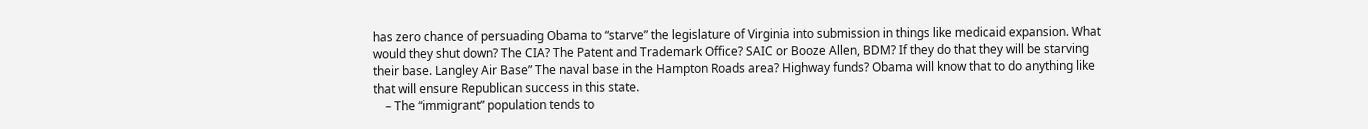has zero chance of persuading Obama to “starve” the legislature of Virginia into submission in things like medicaid expansion. What would they shut down? The CIA? The Patent and Trademark Office? SAIC or Booze Allen, BDM? If they do that they will be starving their base. Langley Air Base” The naval base in the Hampton Roads area? Highway funds? Obama will know that to do anything like that will ensure Republican success in this state.
    – The “immigrant” population tends to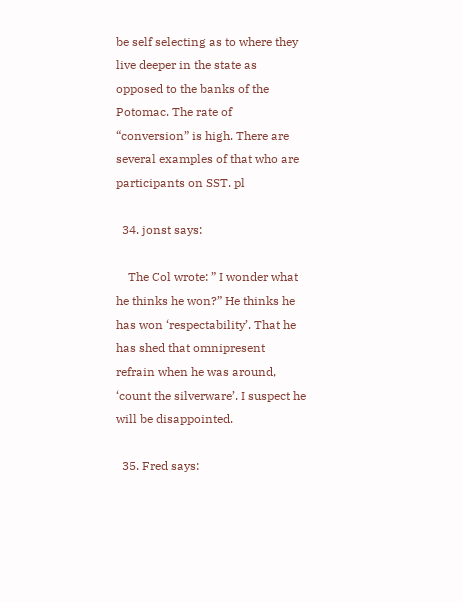be self selecting as to where they live deeper in the state as opposed to the banks of the Potomac. The rate of “conversion” is high. There are several examples of that who are participants on SST. pl

  34. jonst says:

    The Col wrote: ” I wonder what he thinks he won?” He thinks he has won ‘respectability’. That he has shed that omnipresent refrain when he was around, ‘count the silverware’. I suspect he will be disappointed.

  35. Fred says: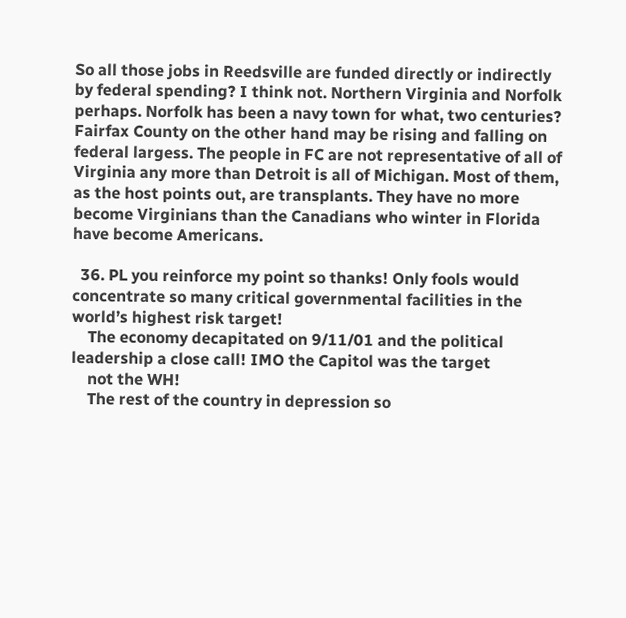So all those jobs in Reedsville are funded directly or indirectly by federal spending? I think not. Northern Virginia and Norfolk perhaps. Norfolk has been a navy town for what, two centuries? Fairfax County on the other hand may be rising and falling on federal largess. The people in FC are not representative of all of Virginia any more than Detroit is all of Michigan. Most of them, as the host points out, are transplants. They have no more become Virginians than the Canadians who winter in Florida have become Americans.

  36. PL you reinforce my point so thanks! Only fools would concentrate so many critical governmental facilities in the world’s highest risk target!
    The economy decapitated on 9/11/01 and the political leadership a close call! IMO the Capitol was the target
    not the WH!
    The rest of the country in depression so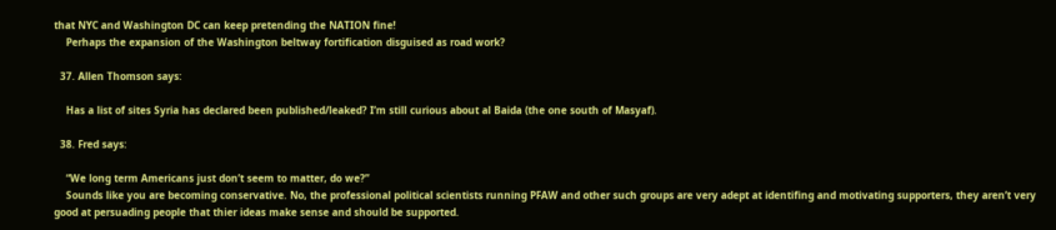that NYC and Washington DC can keep pretending the NATION fine!
    Perhaps the expansion of the Washington beltway fortification disguised as road work?

  37. Allen Thomson says:

    Has a list of sites Syria has declared been published/leaked? I’m still curious about al Baida (the one south of Masyaf).

  38. Fred says:

    “We long term Americans just don’t seem to matter, do we?”
    Sounds like you are becoming conservative. No, the professional political scientists running PFAW and other such groups are very adept at identifing and motivating supporters, they aren’t very good at persuading people that thier ideas make sense and should be supported.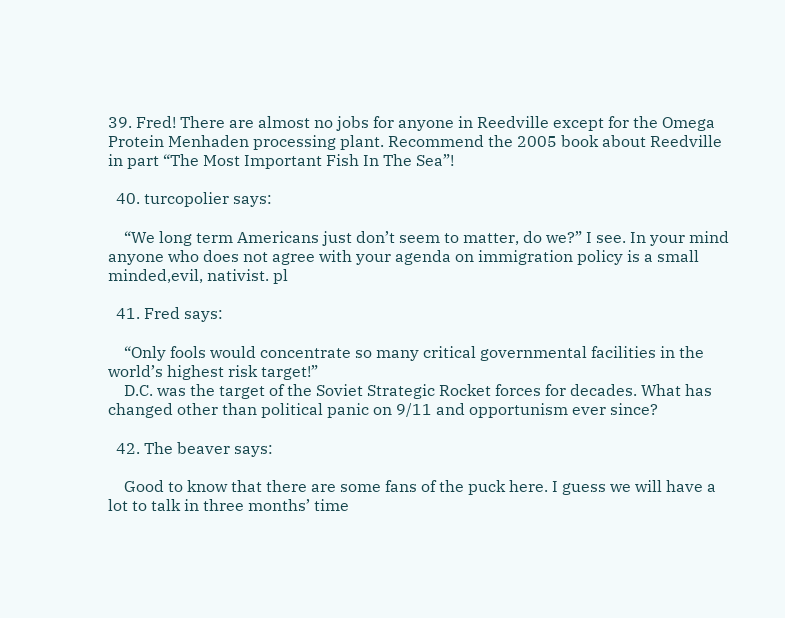39. Fred! There are almost no jobs for anyone in Reedville except for the Omega Protein Menhaden processing plant. Recommend the 2005 book about Reedville in part “The Most Important Fish In The Sea”!

  40. turcopolier says:

    “We long term Americans just don’t seem to matter, do we?” I see. In your mind anyone who does not agree with your agenda on immigration policy is a small minded,evil, nativist. pl

  41. Fred says:

    “Only fools would concentrate so many critical governmental facilities in the world’s highest risk target!”
    D.C. was the target of the Soviet Strategic Rocket forces for decades. What has changed other than political panic on 9/11 and opportunism ever since?

  42. The beaver says:

    Good to know that there are some fans of the puck here. I guess we will have a lot to talk in three months’ time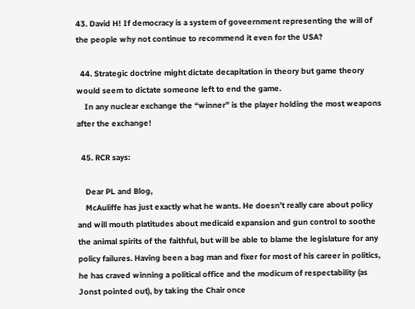43. David H! If democracy is a system of goveernment representing the will of the people why not continue to recommend it even for the USA?

  44. Strategic doctrine might dictate decapitation in theory but game theory would seem to dictate someone left to end the game.
    In any nuclear exchange the “winner” is the player holding the most weapons after the exchange!

  45. RCR says:

    Dear PL and Blog,
    McAuliffe has just exactly what he wants. He doesn’t really care about policy and will mouth platitudes about medicaid expansion and gun control to soothe the animal spirits of the faithful, but will be able to blame the legislature for any policy failures. Having been a bag man and fixer for most of his career in politics, he has craved winning a political office and the modicum of respectability (as Jonst pointed out), by taking the Chair once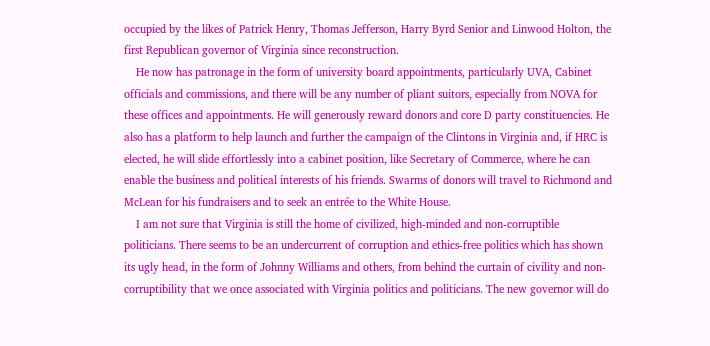occupied by the likes of Patrick Henry, Thomas Jefferson, Harry Byrd Senior and Linwood Holton, the first Republican governor of Virginia since reconstruction.
    He now has patronage in the form of university board appointments, particularly UVA, Cabinet officials and commissions, and there will be any number of pliant suitors, especially from NOVA for these offices and appointments. He will generously reward donors and core D party constituencies. He also has a platform to help launch and further the campaign of the Clintons in Virginia and, if HRC is elected, he will slide effortlessly into a cabinet position, like Secretary of Commerce, where he can enable the business and political interests of his friends. Swarms of donors will travel to Richmond and McLean for his fundraisers and to seek an entrée to the White House.
    I am not sure that Virginia is still the home of civilized, high-minded and non-corruptible politicians. There seems to be an undercurrent of corruption and ethics-free politics which has shown its ugly head, in the form of Johnny Williams and others, from behind the curtain of civility and non-corruptibility that we once associated with Virginia politics and politicians. The new governor will do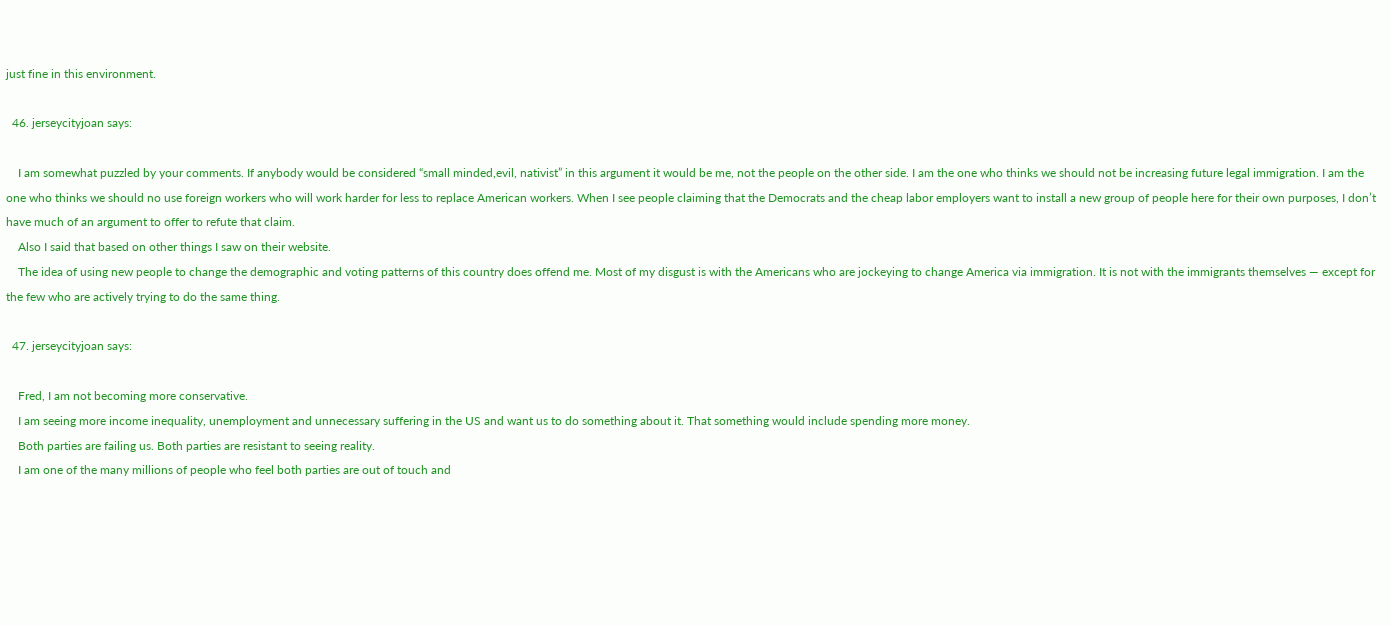just fine in this environment.

  46. jerseycityjoan says:

    I am somewhat puzzled by your comments. If anybody would be considered “small minded,evil, nativist” in this argument it would be me, not the people on the other side. I am the one who thinks we should not be increasing future legal immigration. I am the one who thinks we should no use foreign workers who will work harder for less to replace American workers. When I see people claiming that the Democrats and the cheap labor employers want to install a new group of people here for their own purposes, I don’t have much of an argument to offer to refute that claim.
    Also I said that based on other things I saw on their website.
    The idea of using new people to change the demographic and voting patterns of this country does offend me. Most of my disgust is with the Americans who are jockeying to change America via immigration. It is not with the immigrants themselves — except for the few who are actively trying to do the same thing.

  47. jerseycityjoan says:

    Fred, I am not becoming more conservative.
    I am seeing more income inequality, unemployment and unnecessary suffering in the US and want us to do something about it. That something would include spending more money.
    Both parties are failing us. Both parties are resistant to seeing reality.
    I am one of the many millions of people who feel both parties are out of touch and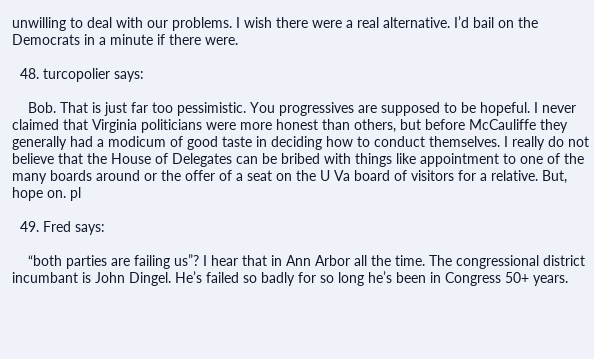unwilling to deal with our problems. I wish there were a real alternative. I’d bail on the Democrats in a minute if there were.

  48. turcopolier says:

    Bob. That is just far too pessimistic. You progressives are supposed to be hopeful. I never claimed that Virginia politicians were more honest than others, but before McCauliffe they generally had a modicum of good taste in deciding how to conduct themselves. I really do not believe that the House of Delegates can be bribed with things like appointment to one of the many boards around or the offer of a seat on the U Va board of visitors for a relative. But, hope on. pl

  49. Fred says:

    “both parties are failing us”? I hear that in Ann Arbor all the time. The congressional district incumbant is John Dingel. He’s failed so badly for so long he’s been in Congress 50+ years.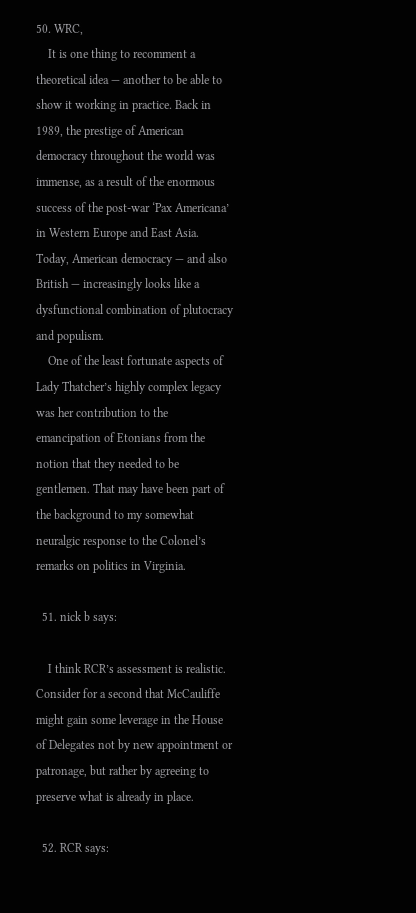50. WRC,
    It is one thing to recomment a theoretical idea — another to be able to show it working in practice. Back in 1989, the prestige of American democracy throughout the world was immense, as a result of the enormous success of the post-war ‘Pax Americana’ in Western Europe and East Asia. Today, American democracy — and also British — increasingly looks like a dysfunctional combination of plutocracy and populism.
    One of the least fortunate aspects of Lady Thatcher’s highly complex legacy was her contribution to the emancipation of Etonians from the notion that they needed to be gentlemen. That may have been part of the background to my somewhat neuralgic response to the Colonel’s remarks on politics in Virginia.

  51. nick b says:

    I think RCR’s assessment is realistic. Consider for a second that McCauliffe might gain some leverage in the House of Delegates not by new appointment or patronage, but rather by agreeing to preserve what is already in place.

  52. RCR says: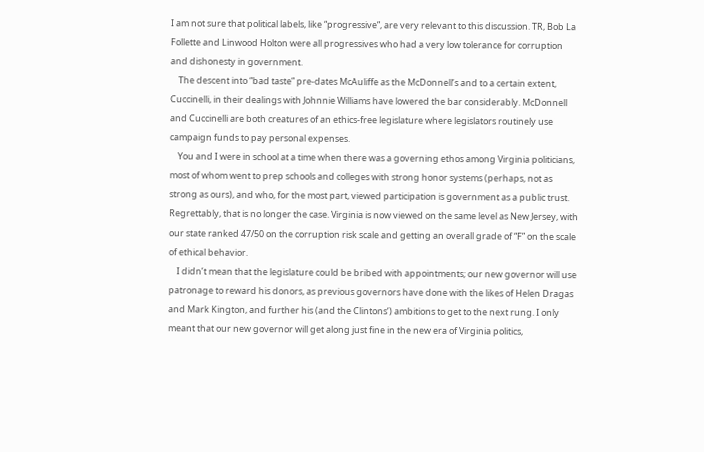I am not sure that political labels, like “progressive”, are very relevant to this discussion. TR, Bob La Follette and Linwood Holton were all progressives who had a very low tolerance for corruption and dishonesty in government.
    The descent into “bad taste” pre-dates McAuliffe as the McDonnell’s and to a certain extent, Cuccinelli, in their dealings with Johnnie Williams have lowered the bar considerably. McDonnell and Cuccinelli are both creatures of an ethics-free legislature where legislators routinely use campaign funds to pay personal expenses.
    You and I were in school at a time when there was a governing ethos among Virginia politicians, most of whom went to prep schools and colleges with strong honor systems (perhaps, not as strong as ours), and who, for the most part, viewed participation is government as a public trust. Regrettably, that is no longer the case. Virginia is now viewed on the same level as New Jersey, with our state ranked 47/50 on the corruption risk scale and getting an overall grade of “F” on the scale of ethical behavior.
    I didn’t mean that the legislature could be bribed with appointments; our new governor will use patronage to reward his donors, as previous governors have done with the likes of Helen Dragas and Mark Kington, and further his (and the Clintons’) ambitions to get to the next rung. I only meant that our new governor will get along just fine in the new era of Virginia politics,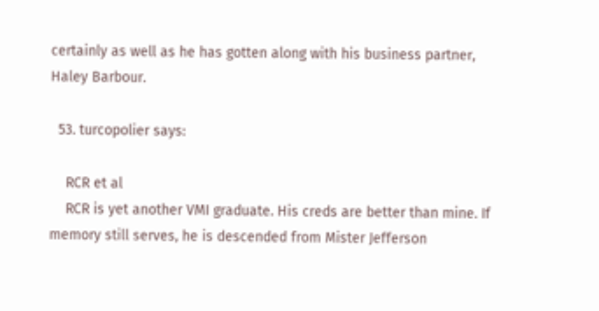certainly as well as he has gotten along with his business partner, Haley Barbour.

  53. turcopolier says:

    RCR et al
    RCR is yet another VMI graduate. His creds are better than mine. If memory still serves, he is descended from Mister Jefferson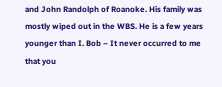and John Randolph of Roanoke. His family was mostly wiped out in the WBS. He is a few years younger than I. Bob – It never occurred to me that you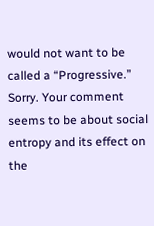would not want to be called a “Progressive.” Sorry. Your comment seems to be about social entropy and its effect on the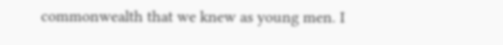commonwealth that we knew as young men. I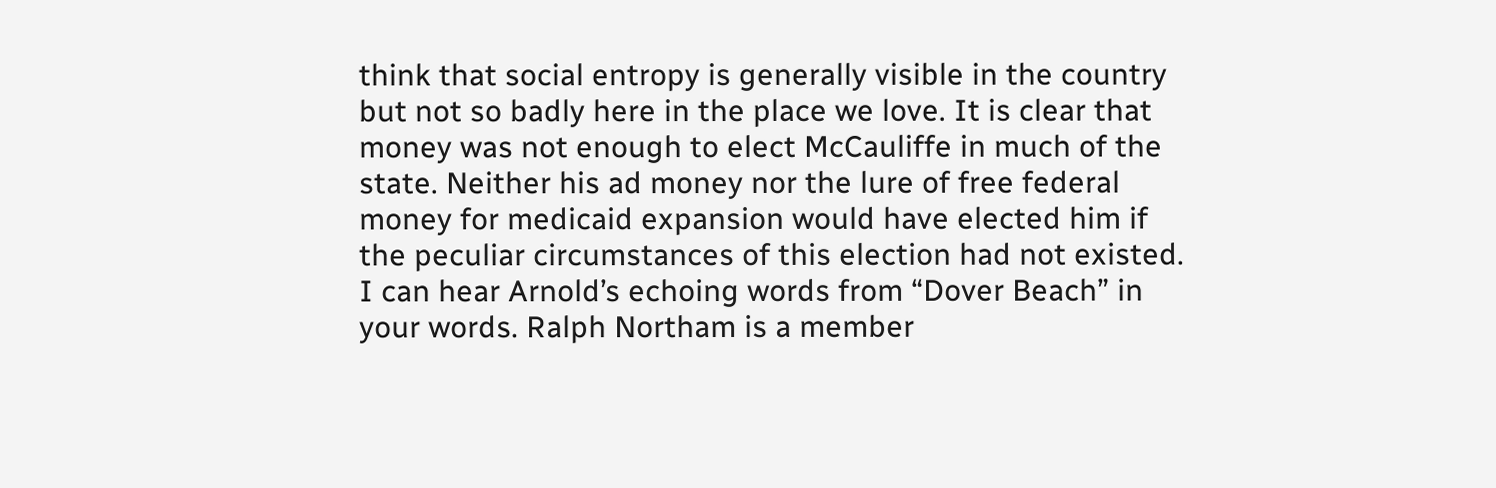think that social entropy is generally visible in the country but not so badly here in the place we love. It is clear that money was not enough to elect McCauliffe in much of the state. Neither his ad money nor the lure of free federal money for medicaid expansion would have elected him if the peculiar circumstances of this election had not existed. I can hear Arnold’s echoing words from “Dover Beach” in your words. Ralph Northam is a member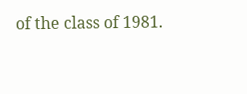of the class of 1981.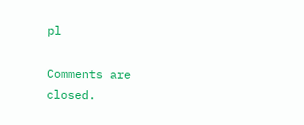pl

Comments are closed.